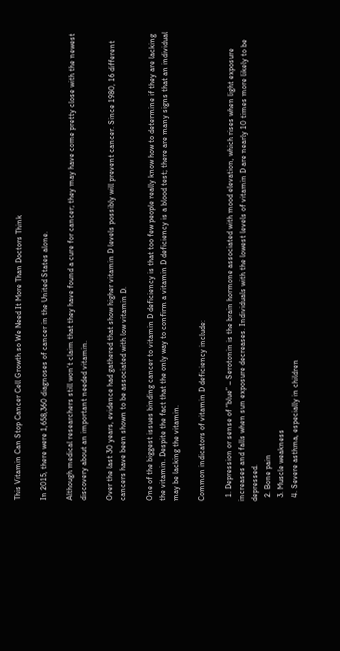This Vitamin Can Stop Cancer Cell Growth so We Need It More Than Doctors Think

In 2015, there were 1,658,360 diagnoses of cancer in the United States alone.

Although medical researchers still won’t claim that they have found a cure for cancer; they may have come pretty close with the newest discovery about an important needed vitamin.

Over the last 30 years, evidence had gathered that show higher vitamin D levels possibly will prevent cancer. Since 1980, 16 different cancers have been shown to be associated with low vitamin D.

One of the biggest issues binding cancer to vitamin D deficiency is that too few people really know how to determine if they are lacking the vitamin. Despite the fact that the only way to confirm a vitamin D deficiency is a blood test; there are many signs that an individual may be lacking the vitamin.

Common indicators of vitamin D deficiency include:

  1. Depression or sense of “blue” – Serotonin is the brain hormone associated with mood elevation, which rises when light exposure increases and falls when sun exposure decreases. Individuals with the lowest levels of vitamin D are nearly 10 times more likely to be depressed.
  2. Bone pain
  3. Muscle weakness
  4. Severe asthma, especially in children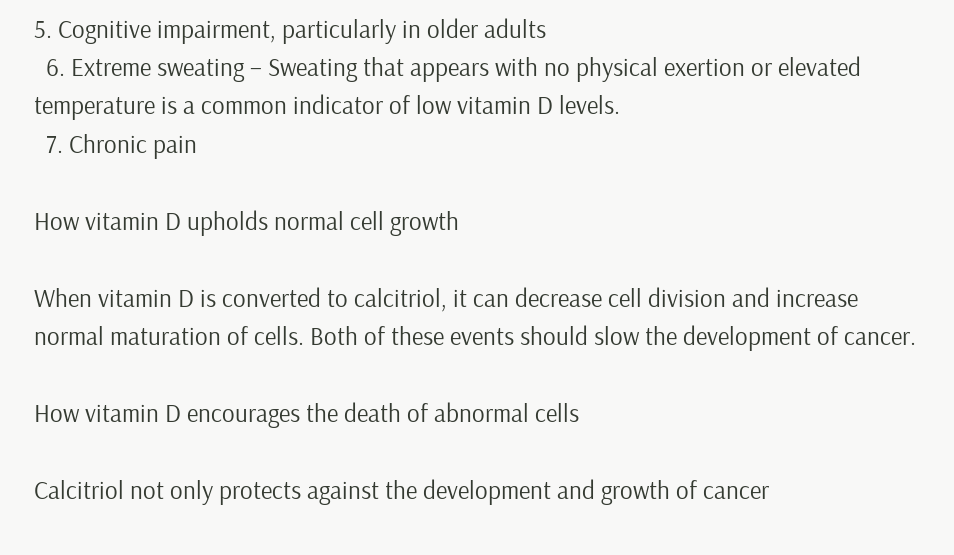5. Cognitive impairment, particularly in older adults
  6. Extreme sweating – Sweating that appears with no physical exertion or elevated temperature is a common indicator of low vitamin D levels.
  7. Chronic pain

How vitamin D upholds normal cell growth

When vitamin D is converted to calcitriol, it can decrease cell division and increase normal maturation of cells. Both of these events should slow the development of cancer.

How vitamin D encourages the death of abnormal cells

Calcitriol not only protects against the development and growth of cancer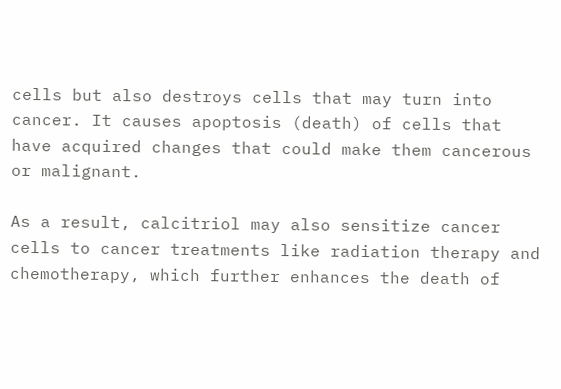cells but also destroys cells that may turn into cancer. It causes apoptosis (death) of cells that have acquired changes that could make them cancerous or malignant.

As a result, calcitriol may also sensitize cancer cells to cancer treatments like radiation therapy and chemotherapy, which further enhances the death of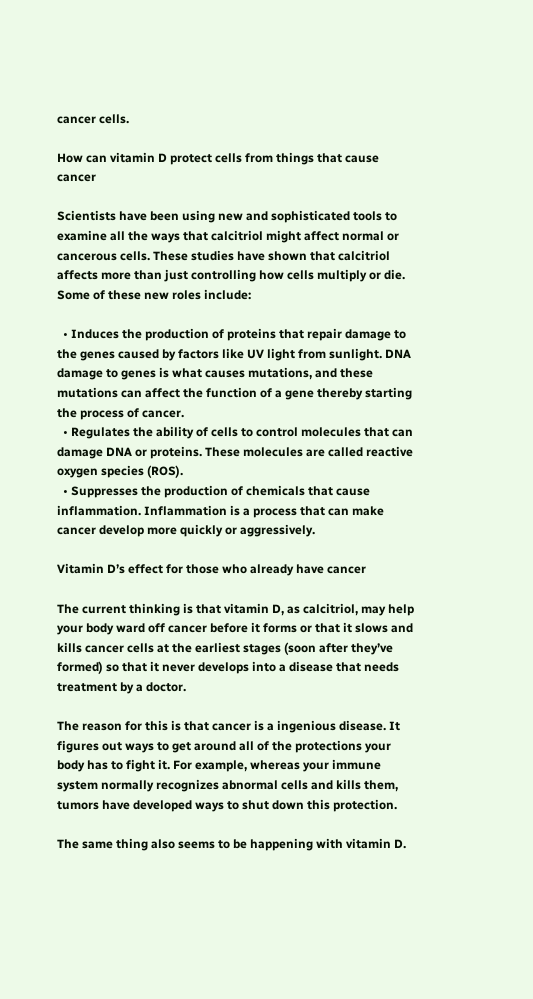cancer cells.

How can vitamin D protect cells from things that cause cancer

Scientists have been using new and sophisticated tools to examine all the ways that calcitriol might affect normal or cancerous cells. These studies have shown that calcitriol affects more than just controlling how cells multiply or die. Some of these new roles include:

  • Induces the production of proteins that repair damage to the genes caused by factors like UV light from sunlight. DNA damage to genes is what causes mutations, and these mutations can affect the function of a gene thereby starting the process of cancer.
  • Regulates the ability of cells to control molecules that can damage DNA or proteins. These molecules are called reactive oxygen species (ROS).
  • Suppresses the production of chemicals that cause inflammation. Inflammation is a process that can make cancer develop more quickly or aggressively.

Vitamin D’s effect for those who already have cancer

The current thinking is that vitamin D, as calcitriol, may help your body ward off cancer before it forms or that it slows and kills cancer cells at the earliest stages (soon after they’ve formed) so that it never develops into a disease that needs treatment by a doctor.

The reason for this is that cancer is a ingenious disease. It figures out ways to get around all of the protections your body has to fight it. For example, whereas your immune system normally recognizes abnormal cells and kills them, tumors have developed ways to shut down this protection.

The same thing also seems to be happening with vitamin D.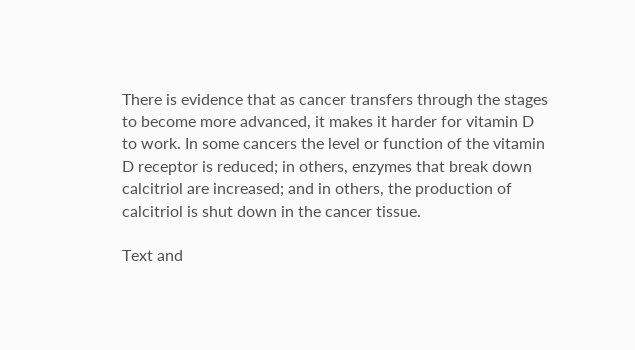There is evidence that as cancer transfers through the stages to become more advanced, it makes it harder for vitamin D to work. In some cancers the level or function of the vitamin D receptor is reduced; in others, enzymes that break down calcitriol are increased; and in others, the production of calcitriol is shut down in the cancer tissue.

Text and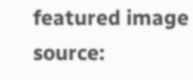featured image source: